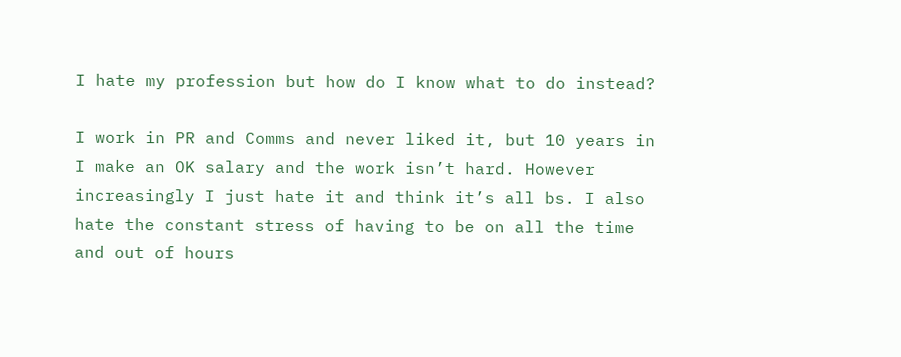I hate my profession but how do I know what to do instead?

I work in PR and Comms and never liked it, but 10 years in I make an OK salary and the work isn’t hard. However increasingly I just hate it and think it’s all bs. I also hate the constant stress of having to be on all the time and out of hours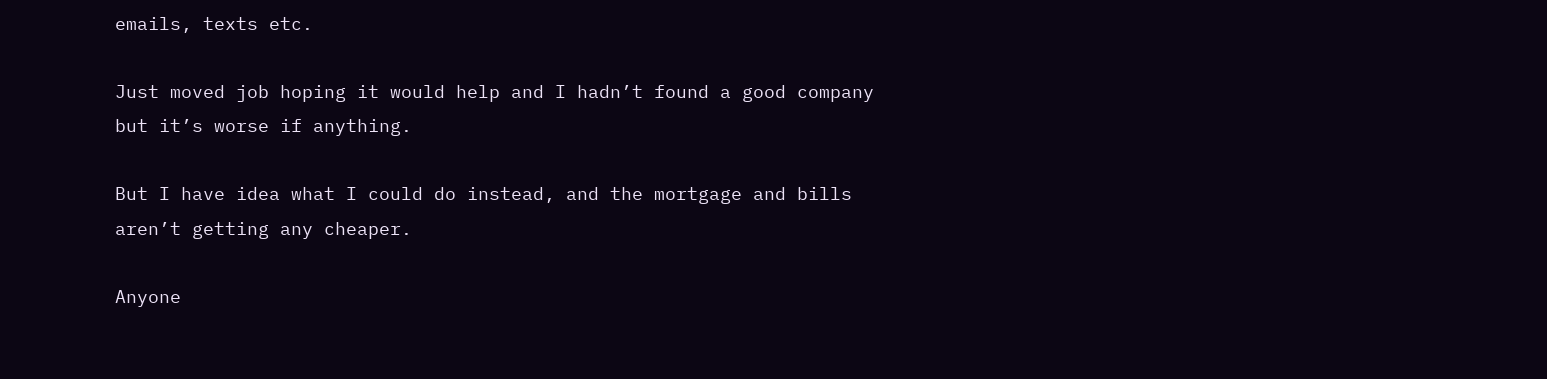emails, texts etc.

Just moved job hoping it would help and I hadn’t found a good company but it’s worse if anything.

But I have idea what I could do instead, and the mortgage and bills aren’t getting any cheaper.

Anyone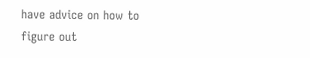have advice on how to figure out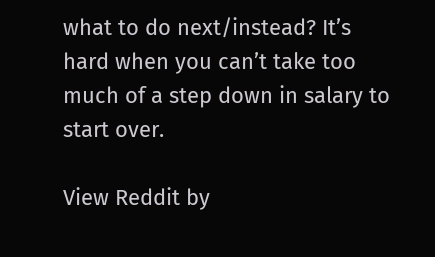what to do next/instead? It’s hard when you can’t take too much of a step down in salary to start over.

View Reddit by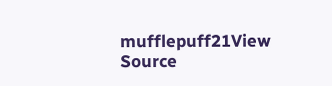mufflepuff21View Source